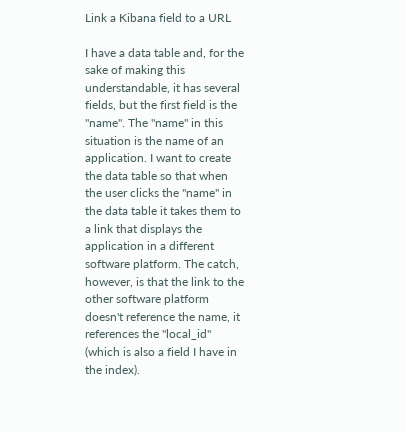Link a Kibana field to a URL

I have a data table and, for the sake of making this understandable, it has several fields, but the first field is the "name". The "name" in this situation is the name of an application. I want to create the data table so that when the user clicks the "name" in the data table it takes them to a link that displays the application in a different software platform. The catch, however, is that the link to the other software platform doesn't reference the name, it references the "local_id" (which is also a field I have in the index).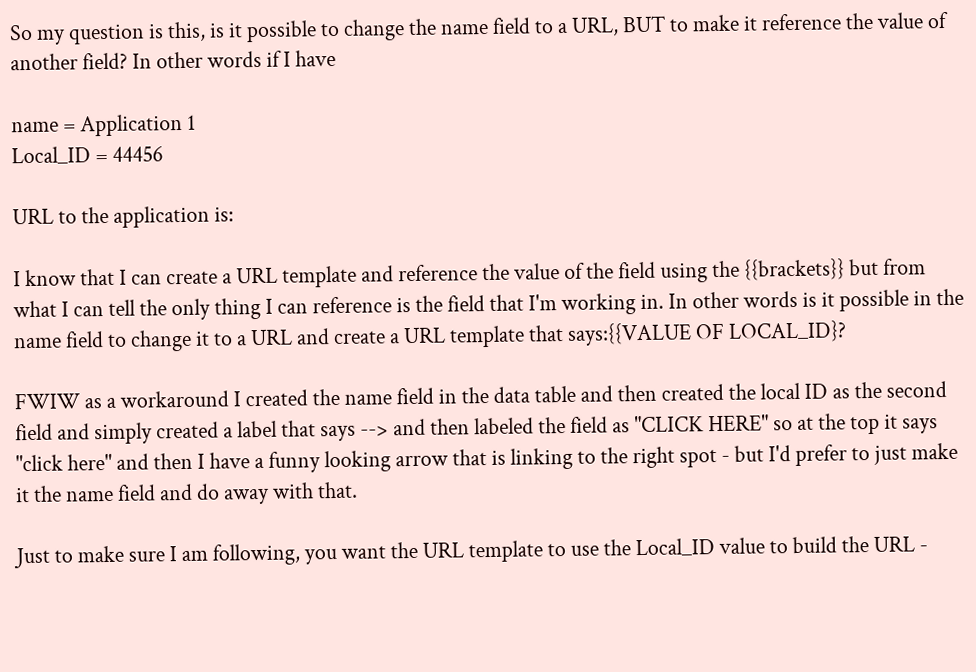So my question is this, is it possible to change the name field to a URL, BUT to make it reference the value of another field? In other words if I have

name = Application 1
Local_ID = 44456

URL to the application is:

I know that I can create a URL template and reference the value of the field using the {{brackets}} but from what I can tell the only thing I can reference is the field that I'm working in. In other words is it possible in the name field to change it to a URL and create a URL template that says:{{VALUE OF LOCAL_ID}?

FWIW as a workaround I created the name field in the data table and then created the local ID as the second field and simply created a label that says --> and then labeled the field as "CLICK HERE" so at the top it says "click here" and then I have a funny looking arrow that is linking to the right spot - but I'd prefer to just make it the name field and do away with that.

Just to make sure I am following, you want the URL template to use the Local_ID value to build the URL -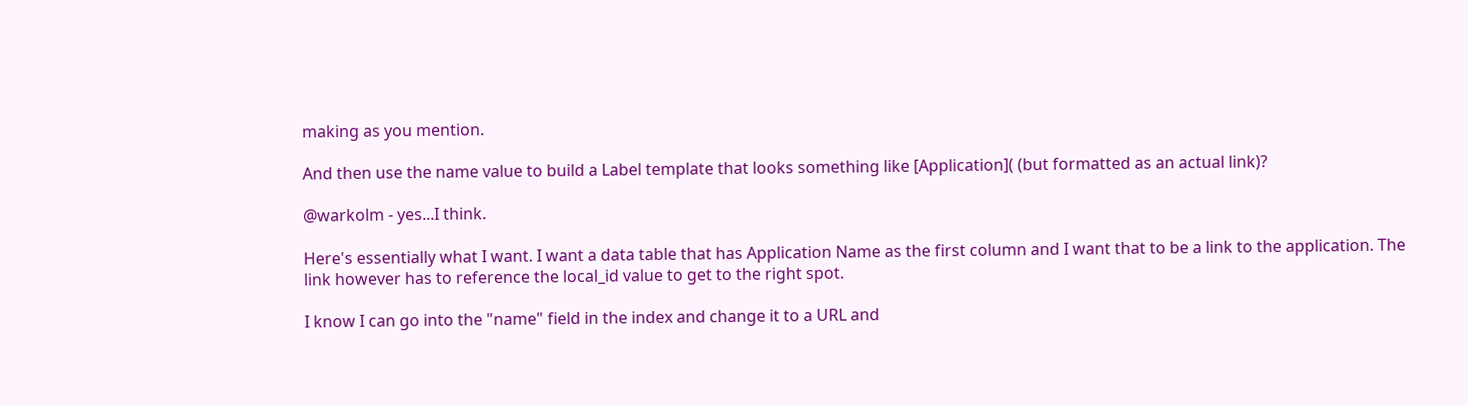making as you mention.

And then use the name value to build a Label template that looks something like [Application]( (but formatted as an actual link)?

@warkolm - yes...I think.

Here's essentially what I want. I want a data table that has Application Name as the first column and I want that to be a link to the application. The link however has to reference the local_id value to get to the right spot.

I know I can go into the "name" field in the index and change it to a URL and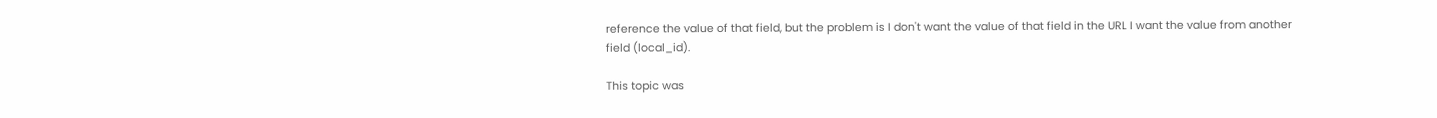reference the value of that field, but the problem is I don't want the value of that field in the URL I want the value from another field (local_id).

This topic was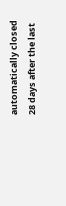automatically closed 28 days after the last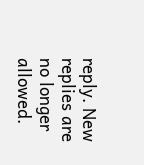reply. New replies are no longer allowed.